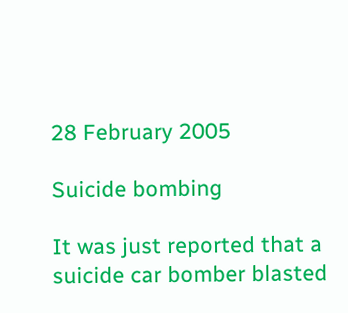28 February 2005

Suicide bombing

It was just reported that a suicide car bomber blasted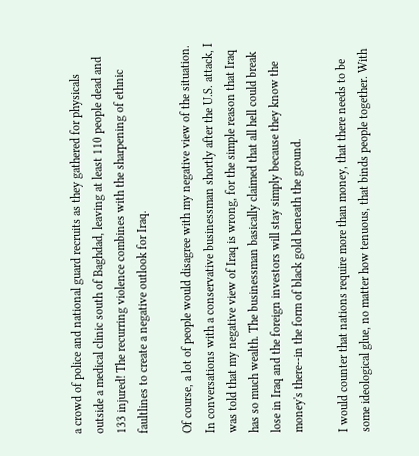a crowd of police and national guard recruits as they gathered for physicals outside a medical clinic south of Baghdad, leaving at least 110 people dead and 133 injured! The recurring violence combines with the sharpening of ethnic faultlines to create a negative outlook for Iraq.

Of course, a lot of people would disagree with my negative view of the situation. In conversations with a conservative businessman shortly after the U.S. attack, I was told that my negative view of Iraq is wrong, for the simple reason that Iraq has so much wealth. The businessman basically claimed that all hell could break lose in Iraq and the foreign investors will stay simply because they know the money's there--in the form of black gold beneath the ground.

I would counter that nations require more than money, that there needs to be some ideological glue, no matter how tenuous, that binds people together. With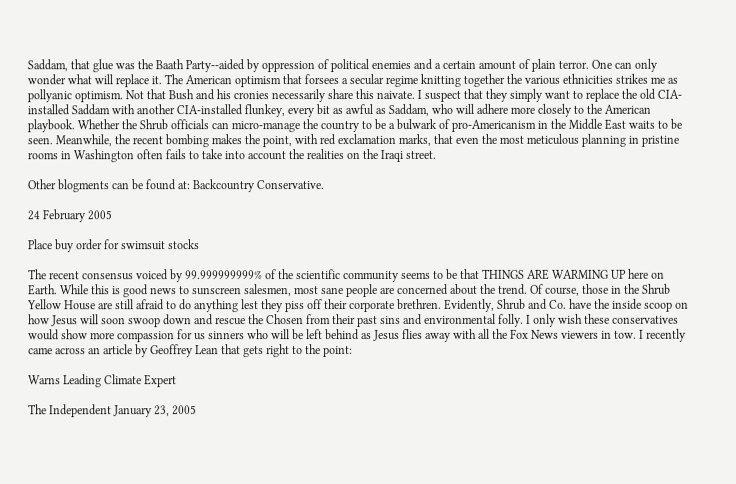Saddam, that glue was the Baath Party--aided by oppression of political enemies and a certain amount of plain terror. One can only wonder what will replace it. The American optimism that forsees a secular regime knitting together the various ethnicities strikes me as pollyanic optimism. Not that Bush and his cronies necessarily share this naivate. I suspect that they simply want to replace the old CIA-installed Saddam with another CIA-installed flunkey, every bit as awful as Saddam, who will adhere more closely to the American playbook. Whether the Shrub officials can micro-manage the country to be a bulwark of pro-Americanism in the Middle East waits to be seen. Meanwhile, the recent bombing makes the point, with red exclamation marks, that even the most meticulous planning in pristine rooms in Washington often fails to take into account the realities on the Iraqi street.

Other blogments can be found at: Backcountry Conservative.

24 February 2005

Place buy order for swimsuit stocks

The recent consensus voiced by 99.999999999% of the scientific community seems to be that THINGS ARE WARMING UP here on Earth. While this is good news to sunscreen salesmen, most sane people are concerned about the trend. Of course, those in the Shrub Yellow House are still afraid to do anything lest they piss off their corporate brethren. Evidently, Shrub and Co. have the inside scoop on how Jesus will soon swoop down and rescue the Chosen from their past sins and environmental folly. I only wish these conservatives would show more compassion for us sinners who will be left behind as Jesus flies away with all the Fox News viewers in tow. I recently came across an article by Geoffrey Lean that gets right to the point:

Warns Leading Climate Expert

The Independent January 23, 2005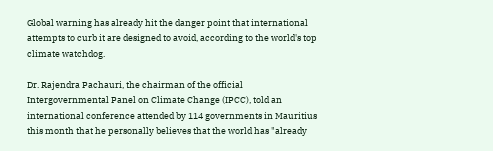Global warning has already hit the danger point that international attempts to curb it are designed to avoid, according to the world's top climate watchdog.

Dr. Rajendra Pachauri, the chairman of the official Intergovernmental Panel on Climate Change (IPCC), told an international conference attended by 114 governments in Mauritius this month that he personally believes that the world has "already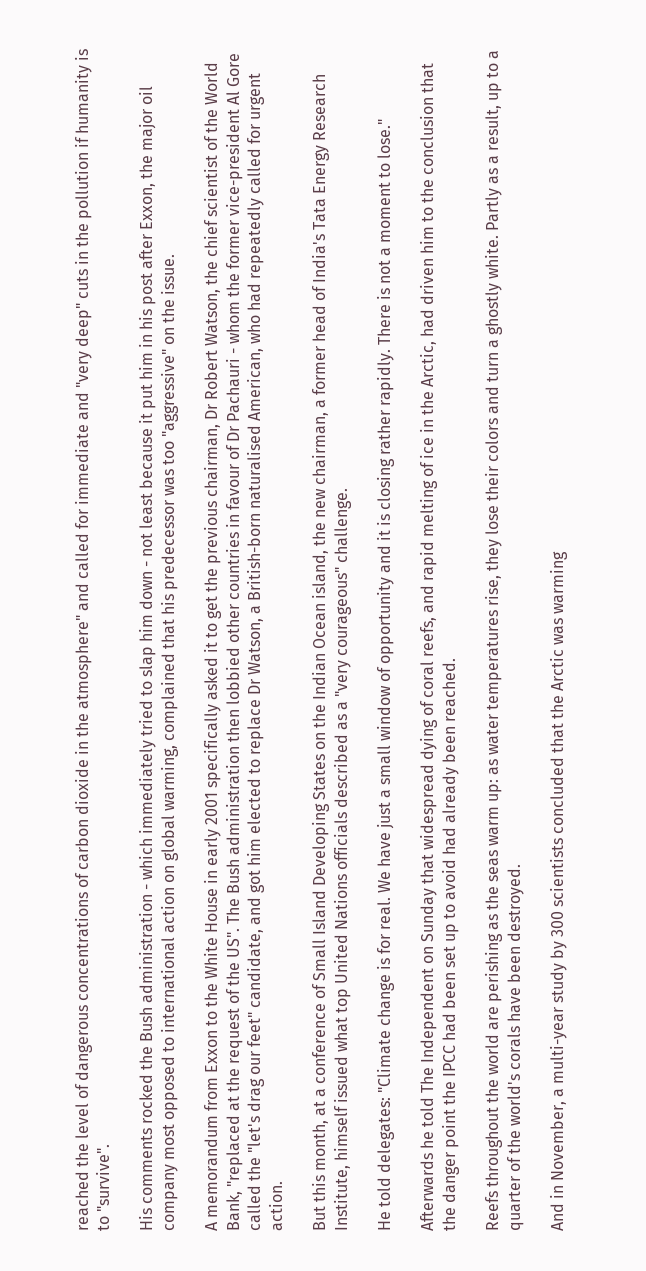reached the level of dangerous concentrations of carbon dioxide in the atmosphere" and called for immediate and "very deep" cuts in the pollution if humanity is to "survive".

His comments rocked the Bush administration - which immediately tried to slap him down - not least because it put him in his post after Exxon, the major oil company most opposed to international action on global warming, complained that his predecessor was too "aggressive" on the issue.

A memorandum from Exxon to the White House in early 2001 specifically asked it to get the previous chairman, Dr Robert Watson, the chief scientist of the World Bank, "replaced at the request of the US". The Bush administration then lobbied other countries in favour of Dr Pachauri - whom the former vice-president Al Gore called the "let's drag our feet" candidate, and got him elected to replace Dr Watson, a British-born naturalised American, who had repeatedly called for urgent action.

But this month, at a conference of Small Island Developing States on the Indian Ocean island, the new chairman, a former head of India's Tata Energy Research Institute, himself issued what top United Nations officials described as a "very courageous" challenge.

He told delegates: "Climate change is for real. We have just a small window of opportunity and it is closing rather rapidly. There is not a moment to lose."

Afterwards he told The Independent on Sunday that widespread dying of coral reefs, and rapid melting of ice in the Arctic, had driven him to the conclusion that the danger point the IPCC had been set up to avoid had already been reached.

Reefs throughout the world are perishing as the seas warm up: as water temperatures rise, they lose their colors and turn a ghostly white. Partly as a result, up to a quarter of the world's corals have been destroyed.

And in November, a multi-year study by 300 scientists concluded that the Arctic was warming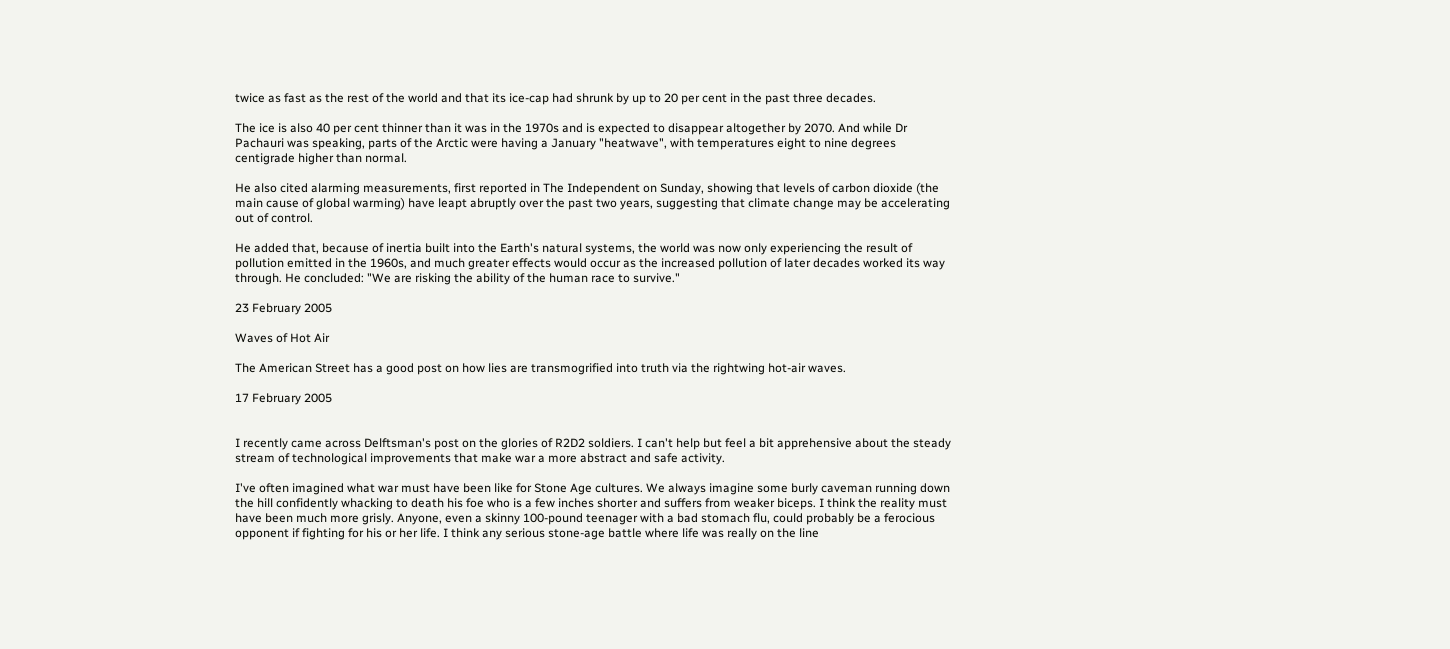twice as fast as the rest of the world and that its ice-cap had shrunk by up to 20 per cent in the past three decades.

The ice is also 40 per cent thinner than it was in the 1970s and is expected to disappear altogether by 2070. And while Dr Pachauri was speaking, parts of the Arctic were having a January "heatwave", with temperatures eight to nine degrees centigrade higher than normal.

He also cited alarming measurements, first reported in The Independent on Sunday, showing that levels of carbon dioxide (the main cause of global warming) have leapt abruptly over the past two years, suggesting that climate change may be accelerating out of control.

He added that, because of inertia built into the Earth's natural systems, the world was now only experiencing the result of pollution emitted in the 1960s, and much greater effects would occur as the increased pollution of later decades worked its way through. He concluded: "We are risking the ability of the human race to survive."

23 February 2005

Waves of Hot Air

The American Street has a good post on how lies are transmogrified into truth via the rightwing hot-air waves.

17 February 2005


I recently came across Delftsman's post on the glories of R2D2 soldiers. I can't help but feel a bit apprehensive about the steady stream of technological improvements that make war a more abstract and safe activity.

I've often imagined what war must have been like for Stone Age cultures. We always imagine some burly caveman running down the hill confidently whacking to death his foe who is a few inches shorter and suffers from weaker biceps. I think the reality must have been much more grisly. Anyone, even a skinny 100-pound teenager with a bad stomach flu, could probably be a ferocious opponent if fighting for his or her life. I think any serious stone-age battle where life was really on the line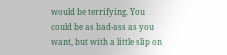would be terrifying. You could be as bad-ass as you want, but with a little slip on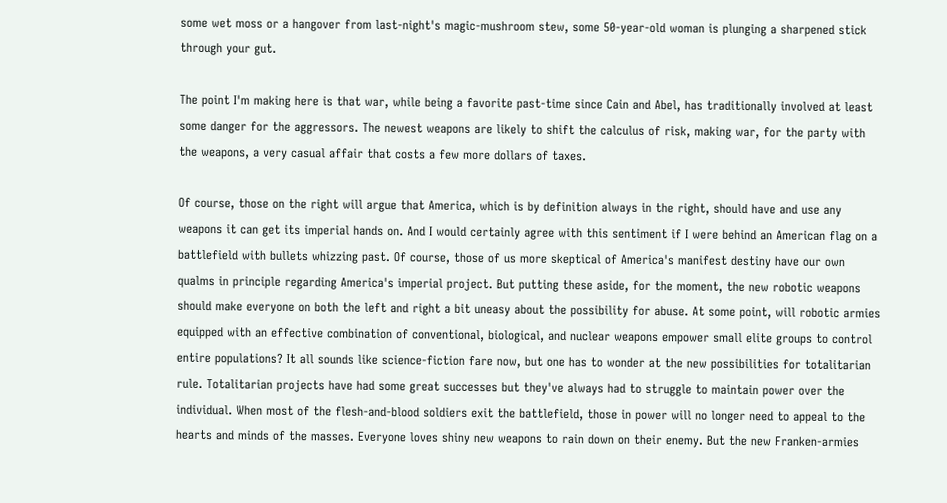some wet moss or a hangover from last-night's magic-mushroom stew, some 50-year-old woman is plunging a sharpened stick through your gut.

The point I'm making here is that war, while being a favorite past-time since Cain and Abel, has traditionally involved at least some danger for the aggressors. The newest weapons are likely to shift the calculus of risk, making war, for the party with the weapons, a very casual affair that costs a few more dollars of taxes.

Of course, those on the right will argue that America, which is by definition always in the right, should have and use any weapons it can get its imperial hands on. And I would certainly agree with this sentiment if I were behind an American flag on a battlefield with bullets whizzing past. Of course, those of us more skeptical of America's manifest destiny have our own qualms in principle regarding America's imperial project. But putting these aside, for the moment, the new robotic weapons should make everyone on both the left and right a bit uneasy about the possibility for abuse. At some point, will robotic armies equipped with an effective combination of conventional, biological, and nuclear weapons empower small elite groups to control entire populations? It all sounds like science-fiction fare now, but one has to wonder at the new possibilities for totalitarian rule. Totalitarian projects have had some great successes but they've always had to struggle to maintain power over the individual. When most of the flesh-and-blood soldiers exit the battlefield, those in power will no longer need to appeal to the hearts and minds of the masses. Everyone loves shiny new weapons to rain down on their enemy. But the new Franken-armies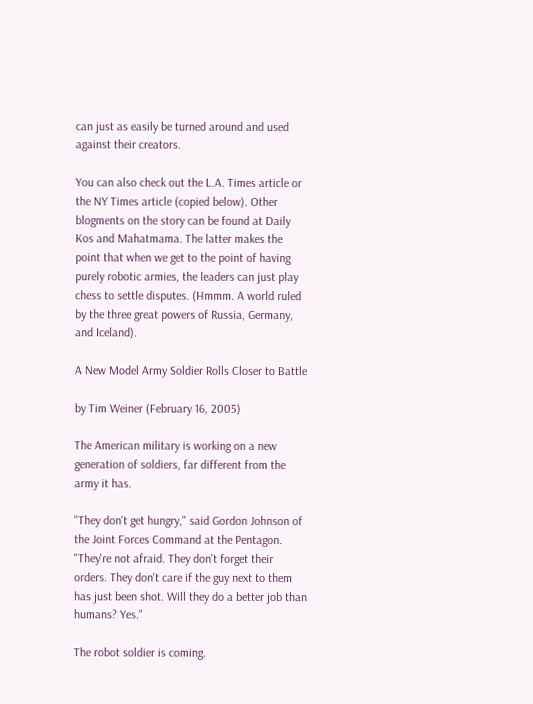can just as easily be turned around and used against their creators.

You can also check out the L.A. Times article or the NY Times article (copied below). Other blogments on the story can be found at Daily Kos and Mahatmama. The latter makes the point that when we get to the point of having purely robotic armies, the leaders can just play chess to settle disputes. (Hmmm. A world ruled by the three great powers of Russia, Germany, and Iceland).

A New Model Army Soldier Rolls Closer to Battle

by Tim Weiner (February 16, 2005)

The American military is working on a new generation of soldiers, far different from the army it has.

"They don't get hungry," said Gordon Johnson of the Joint Forces Command at the Pentagon. "They're not afraid. They don't forget their orders. They don't care if the guy next to them has just been shot. Will they do a better job than humans? Yes."

The robot soldier is coming.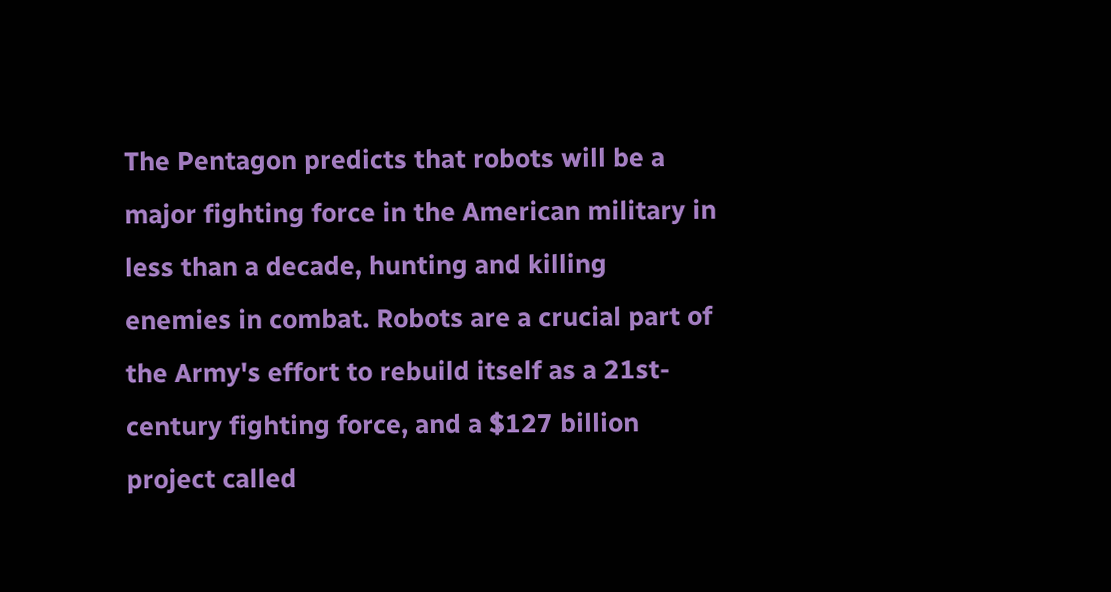The Pentagon predicts that robots will be a major fighting force in the American military in less than a decade, hunting and killing enemies in combat. Robots are a crucial part of the Army's effort to rebuild itself as a 21st-century fighting force, and a $127 billion project called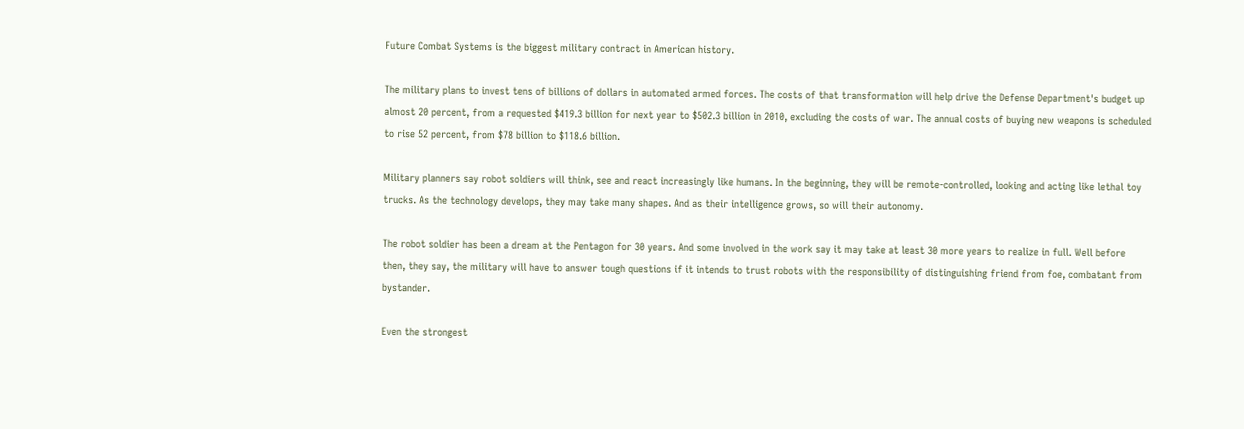Future Combat Systems is the biggest military contract in American history.

The military plans to invest tens of billions of dollars in automated armed forces. The costs of that transformation will help drive the Defense Department's budget up almost 20 percent, from a requested $419.3 billion for next year to $502.3 billion in 2010, excluding the costs of war. The annual costs of buying new weapons is scheduled to rise 52 percent, from $78 billion to $118.6 billion.

Military planners say robot soldiers will think, see and react increasingly like humans. In the beginning, they will be remote-controlled, looking and acting like lethal toy trucks. As the technology develops, they may take many shapes. And as their intelligence grows, so will their autonomy.

The robot soldier has been a dream at the Pentagon for 30 years. And some involved in the work say it may take at least 30 more years to realize in full. Well before then, they say, the military will have to answer tough questions if it intends to trust robots with the responsibility of distinguishing friend from foe, combatant from bystander.

Even the strongest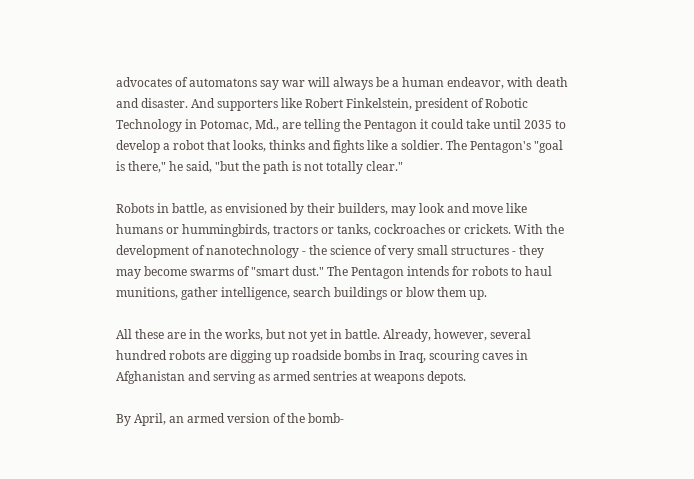advocates of automatons say war will always be a human endeavor, with death and disaster. And supporters like Robert Finkelstein, president of Robotic Technology in Potomac, Md., are telling the Pentagon it could take until 2035 to develop a robot that looks, thinks and fights like a soldier. The Pentagon's "goal is there," he said, "but the path is not totally clear."

Robots in battle, as envisioned by their builders, may look and move like humans or hummingbirds, tractors or tanks, cockroaches or crickets. With the development of nanotechnology - the science of very small structures - they may become swarms of "smart dust." The Pentagon intends for robots to haul munitions, gather intelligence, search buildings or blow them up.

All these are in the works, but not yet in battle. Already, however, several hundred robots are digging up roadside bombs in Iraq, scouring caves in Afghanistan and serving as armed sentries at weapons depots.

By April, an armed version of the bomb-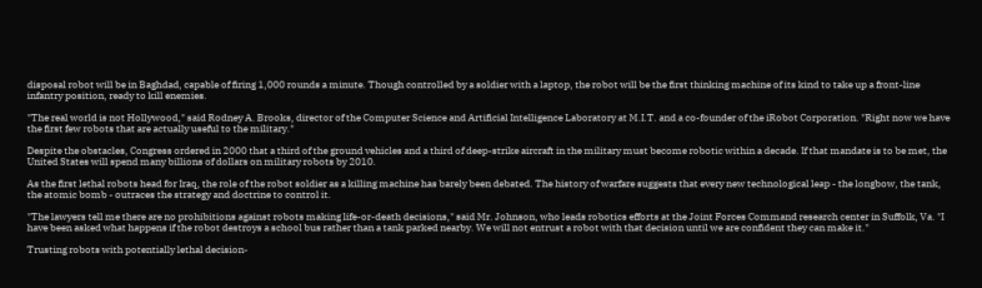disposal robot will be in Baghdad, capable of firing 1,000 rounds a minute. Though controlled by a soldier with a laptop, the robot will be the first thinking machine of its kind to take up a front-line infantry position, ready to kill enemies.

"The real world is not Hollywood," said Rodney A. Brooks, director of the Computer Science and Artificial Intelligence Laboratory at M.I.T. and a co-founder of the iRobot Corporation. "Right now we have the first few robots that are actually useful to the military."

Despite the obstacles, Congress ordered in 2000 that a third of the ground vehicles and a third of deep-strike aircraft in the military must become robotic within a decade. If that mandate is to be met, the United States will spend many billions of dollars on military robots by 2010.

As the first lethal robots head for Iraq, the role of the robot soldier as a killing machine has barely been debated. The history of warfare suggests that every new technological leap - the longbow, the tank, the atomic bomb - outraces the strategy and doctrine to control it.

"The lawyers tell me there are no prohibitions against robots making life-or-death decisions," said Mr. Johnson, who leads robotics efforts at the Joint Forces Command research center in Suffolk, Va. "I have been asked what happens if the robot destroys a school bus rather than a tank parked nearby. We will not entrust a robot with that decision until we are confident they can make it."

Trusting robots with potentially lethal decision-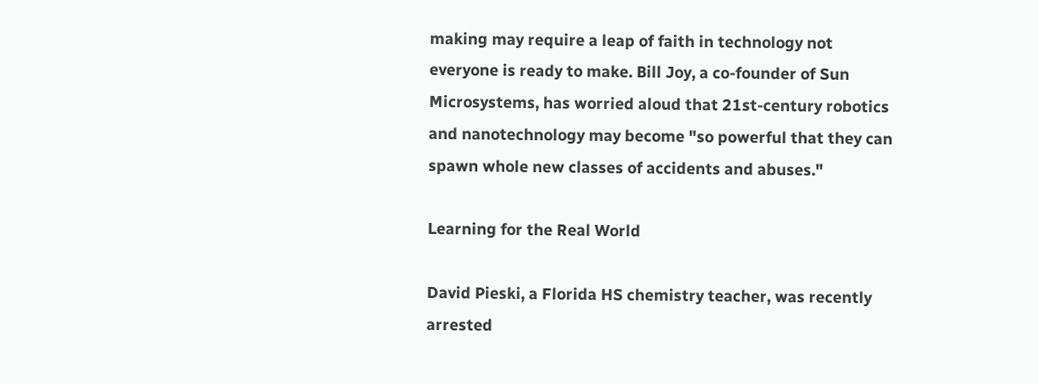making may require a leap of faith in technology not everyone is ready to make. Bill Joy, a co-founder of Sun Microsystems, has worried aloud that 21st-century robotics and nanotechnology may become "so powerful that they can spawn whole new classes of accidents and abuses."

Learning for the Real World

David Pieski, a Florida HS chemistry teacher, was recently arrested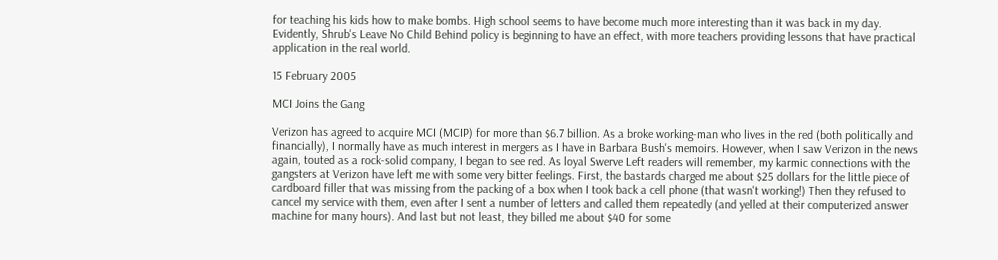for teaching his kids how to make bombs. High school seems to have become much more interesting than it was back in my day. Evidently, Shrub's Leave No Child Behind policy is beginning to have an effect, with more teachers providing lessons that have practical application in the real world.

15 February 2005

MCI Joins the Gang

Verizon has agreed to acquire MCI (MCIP) for more than $6.7 billion. As a broke working-man who lives in the red (both politically and financially), I normally have as much interest in mergers as I have in Barbara Bush's memoirs. However, when I saw Verizon in the news again, touted as a rock-solid company, I began to see red. As loyal Swerve Left readers will remember, my karmic connections with the gangsters at Verizon have left me with some very bitter feelings. First, the bastards charged me about $25 dollars for the little piece of cardboard filler that was missing from the packing of a box when I took back a cell phone (that wasn't working!) Then they refused to cancel my service with them, even after I sent a number of letters and called them repeatedly (and yelled at their computerized answer machine for many hours). And last but not least, they billed me about $40 for some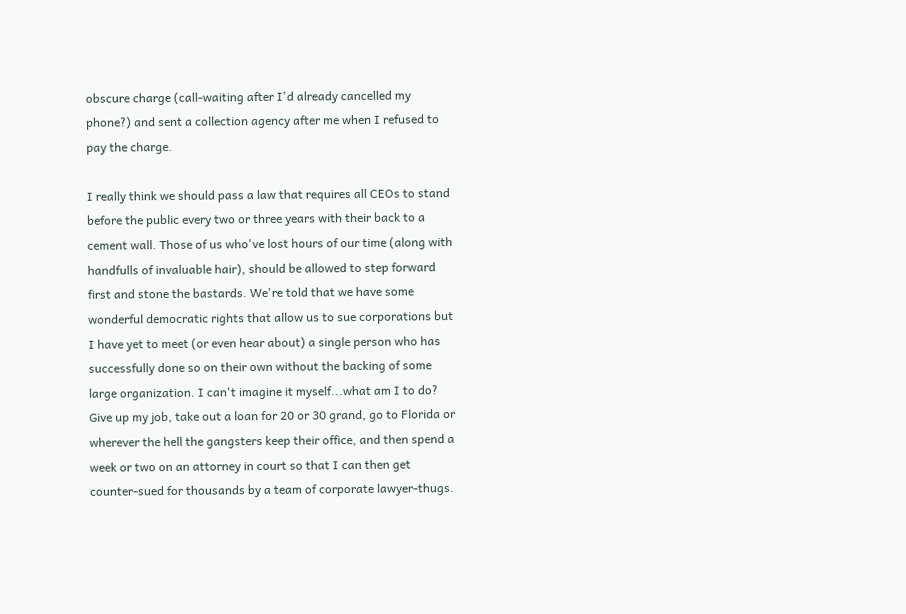obscure charge (call-waiting after I'd already cancelled my phone?) and sent a collection agency after me when I refused to pay the charge.

I really think we should pass a law that requires all CEOs to stand before the public every two or three years with their back to a cement wall. Those of us who've lost hours of our time (along with handfulls of invaluable hair), should be allowed to step forward first and stone the bastards. We're told that we have some wonderful democratic rights that allow us to sue corporations but I have yet to meet (or even hear about) a single person who has successfully done so on their own without the backing of some large organization. I can't imagine it myself...what am I to do? Give up my job, take out a loan for 20 or 30 grand, go to Florida or wherever the hell the gangsters keep their office, and then spend a week or two on an attorney in court so that I can then get counter-sued for thousands by a team of corporate lawyer-thugs.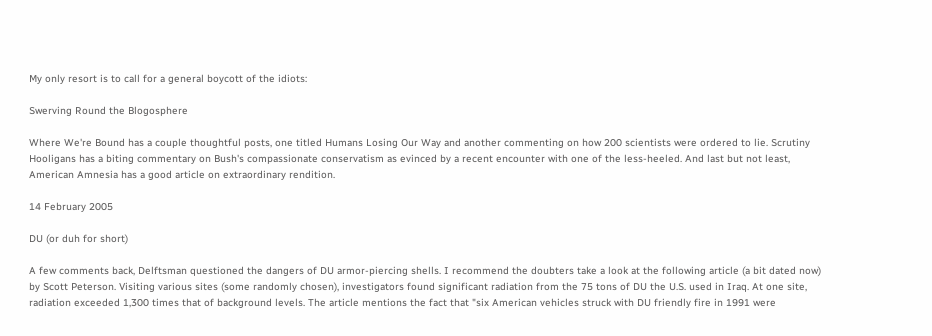My only resort is to call for a general boycott of the idiots:

Swerving Round the Blogosphere

Where We're Bound has a couple thoughtful posts, one titled Humans Losing Our Way and another commenting on how 200 scientists were ordered to lie. Scrutiny Hooligans has a biting commentary on Bush's compassionate conservatism as evinced by a recent encounter with one of the less-heeled. And last but not least, American Amnesia has a good article on extraordinary rendition.

14 February 2005

DU (or duh for short)

A few comments back, Delftsman questioned the dangers of DU armor-piercing shells. I recommend the doubters take a look at the following article (a bit dated now) by Scott Peterson. Visiting various sites (some randomly chosen), investigators found significant radiation from the 75 tons of DU the U.S. used in Iraq. At one site, radiation exceeded 1,300 times that of background levels. The article mentions the fact that "six American vehicles struck with DU friendly fire in 1991 were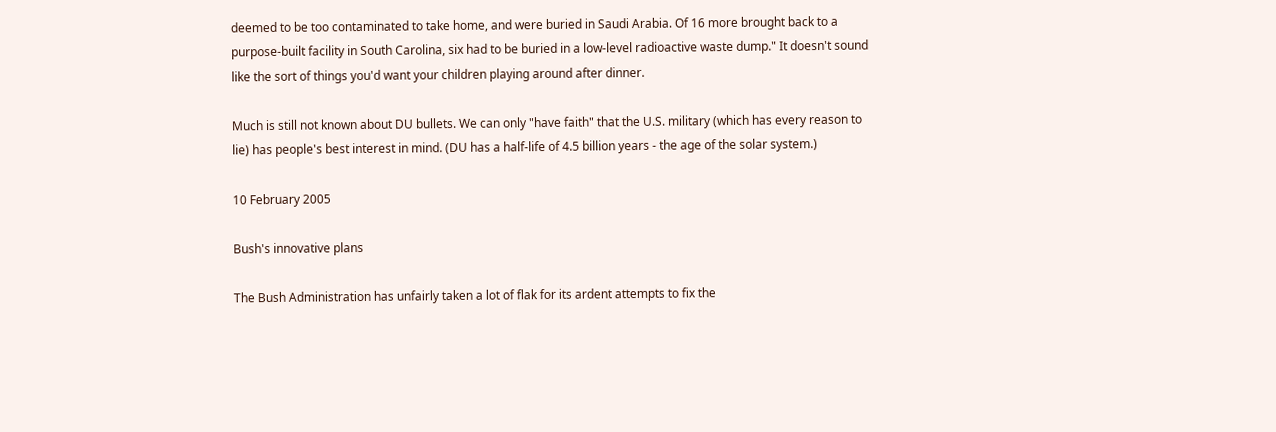deemed to be too contaminated to take home, and were buried in Saudi Arabia. Of 16 more brought back to a purpose-built facility in South Carolina, six had to be buried in a low-level radioactive waste dump." It doesn't sound like the sort of things you'd want your children playing around after dinner.

Much is still not known about DU bullets. We can only "have faith" that the U.S. military (which has every reason to lie) has people's best interest in mind. (DU has a half-life of 4.5 billion years - the age of the solar system.)

10 February 2005

Bush's innovative plans

The Bush Administration has unfairly taken a lot of flak for its ardent attempts to fix the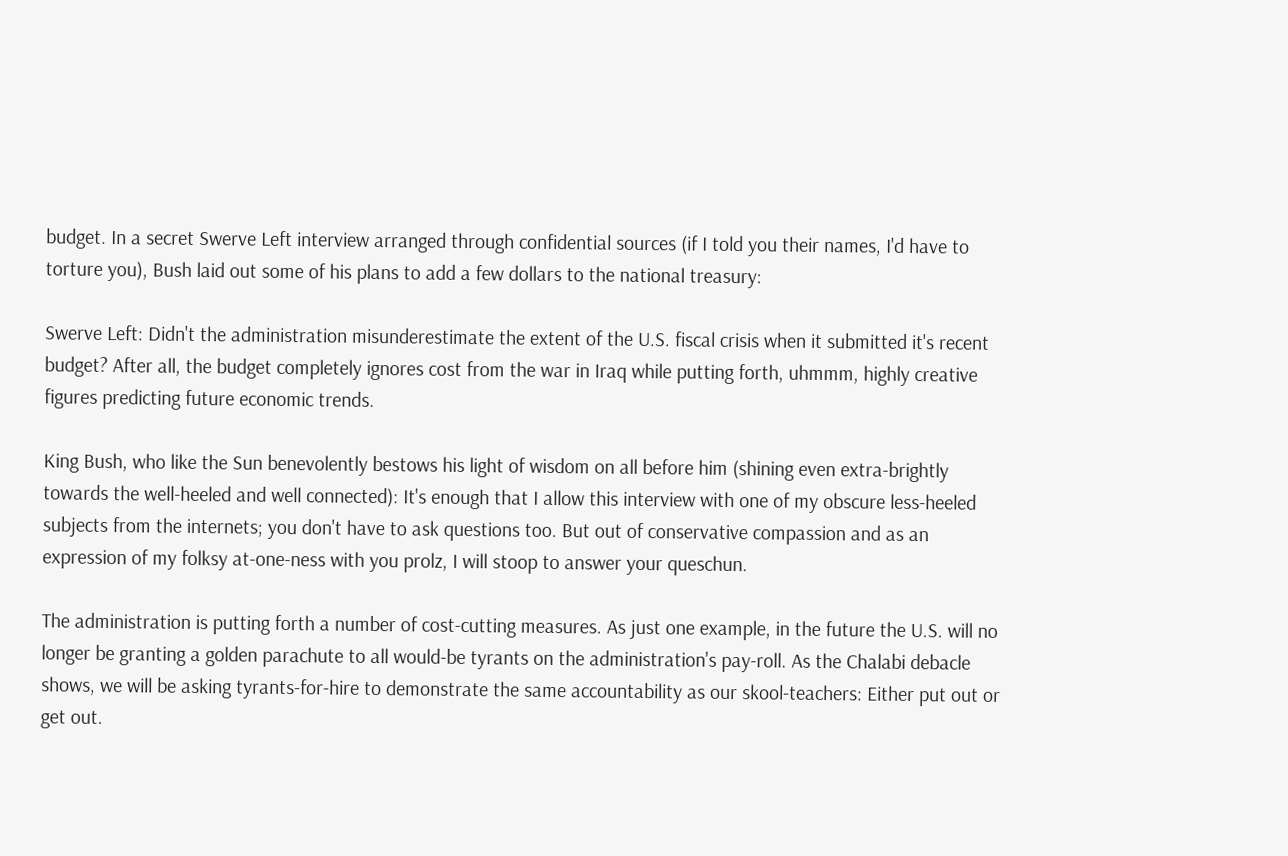budget. In a secret Swerve Left interview arranged through confidential sources (if I told you their names, I'd have to torture you), Bush laid out some of his plans to add a few dollars to the national treasury:

Swerve Left: Didn't the administration misunderestimate the extent of the U.S. fiscal crisis when it submitted it's recent budget? After all, the budget completely ignores cost from the war in Iraq while putting forth, uhmmm, highly creative figures predicting future economic trends.

King Bush, who like the Sun benevolently bestows his light of wisdom on all before him (shining even extra-brightly towards the well-heeled and well connected): It's enough that I allow this interview with one of my obscure less-heeled subjects from the internets; you don't have to ask questions too. But out of conservative compassion and as an expression of my folksy at-one-ness with you prolz, I will stoop to answer your queschun.

The administration is putting forth a number of cost-cutting measures. As just one example, in the future the U.S. will no longer be granting a golden parachute to all would-be tyrants on the administration's pay-roll. As the Chalabi debacle shows, we will be asking tyrants-for-hire to demonstrate the same accountability as our skool-teachers: Either put out or get out.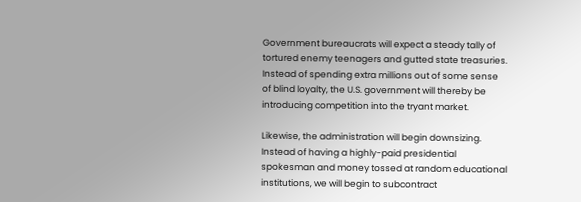Government bureaucrats will expect a steady tally of tortured enemy teenagers and gutted state treasuries. Instead of spending extra millions out of some sense of blind loyalty, the U.S. government will thereby be introducing competition into the tryant market.

Likewise, the administration will begin downsizing. Instead of having a highly-paid presidential spokesman and money tossed at random educational institutions, we will begin to subcontract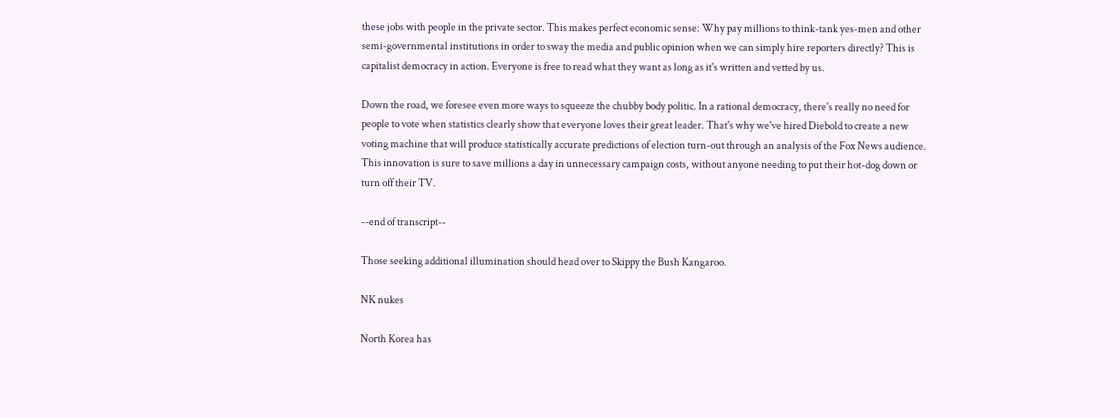these jobs with people in the private sector. This makes perfect economic sense: Why pay millions to think-tank yes-men and other semi-governmental institutions in order to sway the media and public opinion when we can simply hire reporters directly? This is capitalist democracy in action. Everyone is free to read what they want as long as it's written and vetted by us.

Down the road, we foresee even more ways to squeeze the chubby body politic. In a rational democracy, there's really no need for people to vote when statistics clearly show that everyone loves their great leader. That's why we've hired Diebold to create a new voting machine that will produce statistically accurate predictions of election turn-out through an analysis of the Fox News audience. This innovation is sure to save millions a day in unnecessary campaign costs, without anyone needing to put their hot-dog down or turn off their TV.

--end of transcript--

Those seeking additional illumination should head over to Skippy the Bush Kangaroo.

NK nukes

North Korea has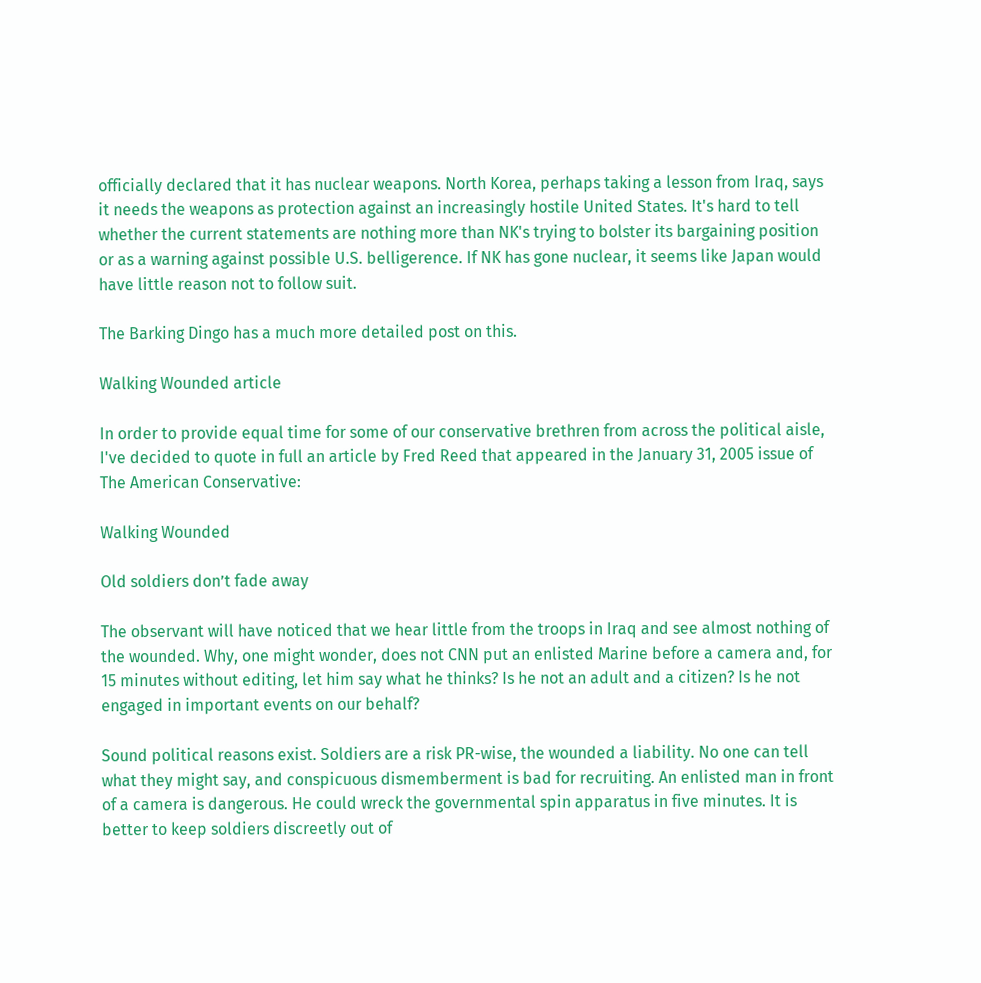officially declared that it has nuclear weapons. North Korea, perhaps taking a lesson from Iraq, says it needs the weapons as protection against an increasingly hostile United States. It's hard to tell whether the current statements are nothing more than NK's trying to bolster its bargaining position or as a warning against possible U.S. belligerence. If NK has gone nuclear, it seems like Japan would have little reason not to follow suit.

The Barking Dingo has a much more detailed post on this.

Walking Wounded article

In order to provide equal time for some of our conservative brethren from across the political aisle, I've decided to quote in full an article by Fred Reed that appeared in the January 31, 2005 issue of The American Conservative:

Walking Wounded

Old soldiers don’t fade away

The observant will have noticed that we hear little from the troops in Iraq and see almost nothing of the wounded. Why, one might wonder, does not CNN put an enlisted Marine before a camera and, for 15 minutes without editing, let him say what he thinks? Is he not an adult and a citizen? Is he not engaged in important events on our behalf?

Sound political reasons exist. Soldiers are a risk PR-wise, the wounded a liability. No one can tell what they might say, and conspicuous dismemberment is bad for recruiting. An enlisted man in front of a camera is dangerous. He could wreck the governmental spin apparatus in five minutes. It is better to keep soldiers discreetly out of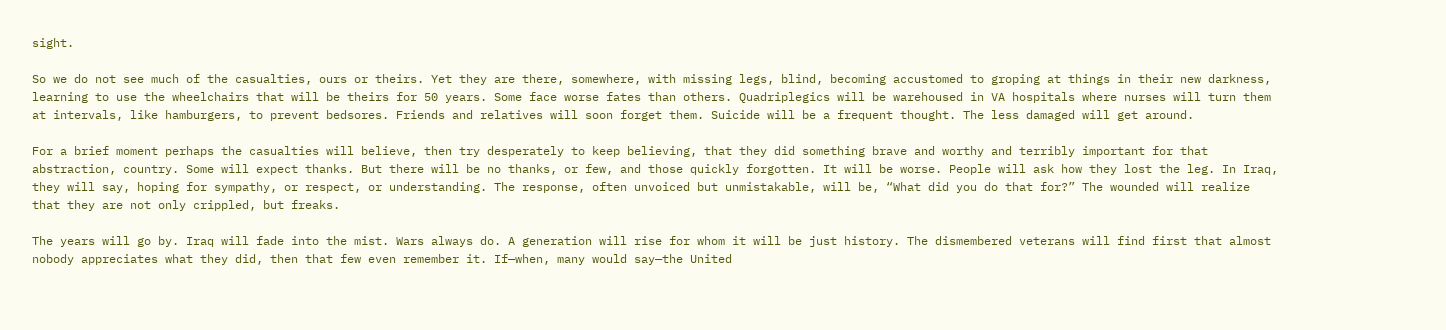sight.

So we do not see much of the casualties, ours or theirs. Yet they are there, somewhere, with missing legs, blind, becoming accustomed to groping at things in their new darkness, learning to use the wheelchairs that will be theirs for 50 years. Some face worse fates than others. Quadriplegics will be warehoused in VA hospitals where nurses will turn them at intervals, like hamburgers, to prevent bedsores. Friends and relatives will soon forget them. Suicide will be a frequent thought. The less damaged will get around.

For a brief moment perhaps the casualties will believe, then try desperately to keep believing, that they did something brave and worthy and terribly important for that abstraction, country. Some will expect thanks. But there will be no thanks, or few, and those quickly forgotten. It will be worse. People will ask how they lost the leg. In Iraq, they will say, hoping for sympathy, or respect, or understanding. The response, often unvoiced but unmistakable, will be, “What did you do that for?” The wounded will realize that they are not only crippled, but freaks.

The years will go by. Iraq will fade into the mist. Wars always do. A generation will rise for whom it will be just history. The dismembered veterans will find first that almost nobody appreciates what they did, then that few even remember it. If—when, many would say—the United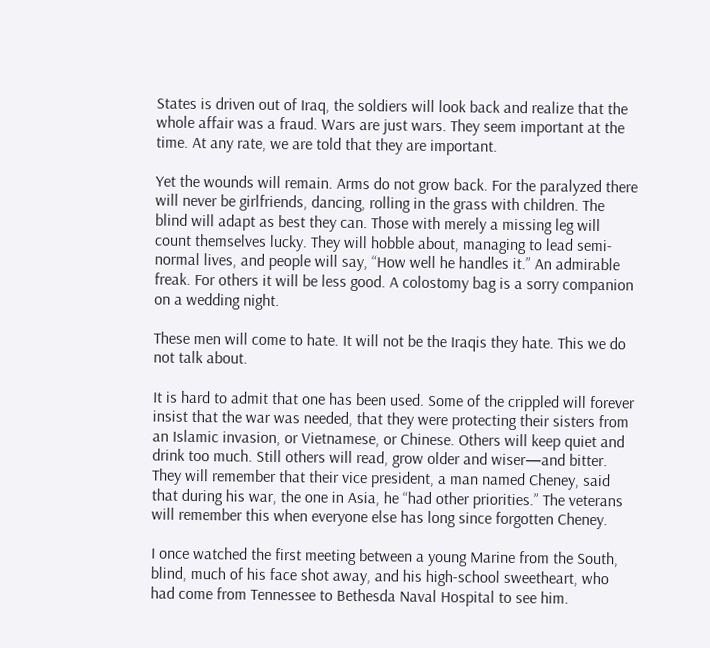States is driven out of Iraq, the soldiers will look back and realize that the whole affair was a fraud. Wars are just wars. They seem important at the time. At any rate, we are told that they are important.

Yet the wounds will remain. Arms do not grow back. For the paralyzed there will never be girlfriends, dancing, rolling in the grass with children. The blind will adapt as best they can. Those with merely a missing leg will count themselves lucky. They will hobble about, managing to lead semi-normal lives, and people will say, “How well he handles it.” An admirable freak. For others it will be less good. A colostomy bag is a sorry companion on a wedding night.

These men will come to hate. It will not be the Iraqis they hate. This we do not talk about.

It is hard to admit that one has been used. Some of the crippled will forever insist that the war was needed, that they were protecting their sisters from an Islamic invasion, or Vietnamese, or Chinese. Others will keep quiet and drink too much. Still others will read, grow older and wiser—and bitter. They will remember that their vice president, a man named Cheney, said that during his war, the one in Asia, he “had other priorities.” The veterans will remember this when everyone else has long since forgotten Cheney.

I once watched the first meeting between a young Marine from the South, blind, much of his face shot away, and his high-school sweetheart, who had come from Tennessee to Bethesda Naval Hospital to see him.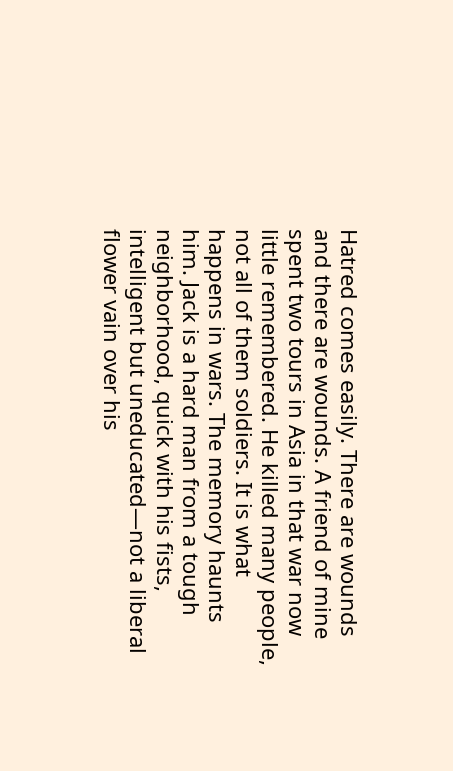Hatred comes easily. There are wounds and there are wounds. A friend of mine spent two tours in Asia in that war now little remembered. He killed many people, not all of them soldiers. It is what happens in wars. The memory haunts him. Jack is a hard man from a tough neighborhood, quick with his fists, intelligent but uneducated—not a liberal flower vain over his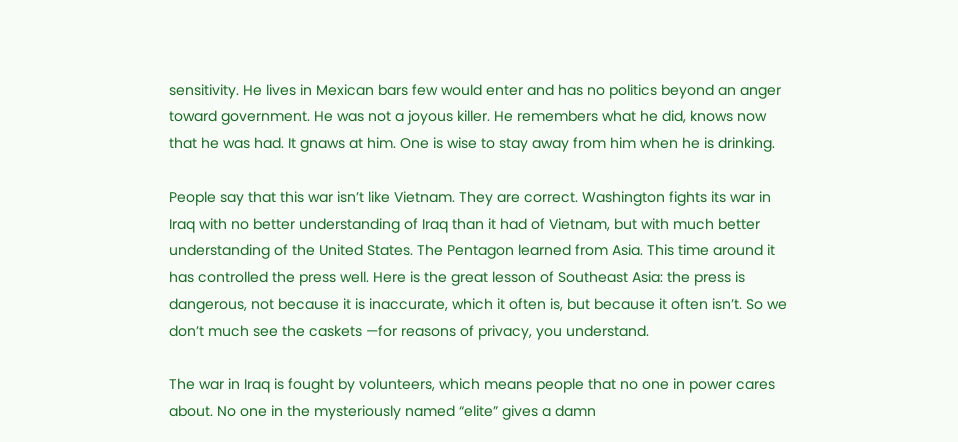sensitivity. He lives in Mexican bars few would enter and has no politics beyond an anger toward government. He was not a joyous killer. He remembers what he did, knows now that he was had. It gnaws at him. One is wise to stay away from him when he is drinking.

People say that this war isn’t like Vietnam. They are correct. Washington fights its war in Iraq with no better understanding of Iraq than it had of Vietnam, but with much better understanding of the United States. The Pentagon learned from Asia. This time around it has controlled the press well. Here is the great lesson of Southeast Asia: the press is dangerous, not because it is inaccurate, which it often is, but because it often isn’t. So we don’t much see the caskets —for reasons of privacy, you understand.

The war in Iraq is fought by volunteers, which means people that no one in power cares about. No one in the mysteriously named “elite” gives a damn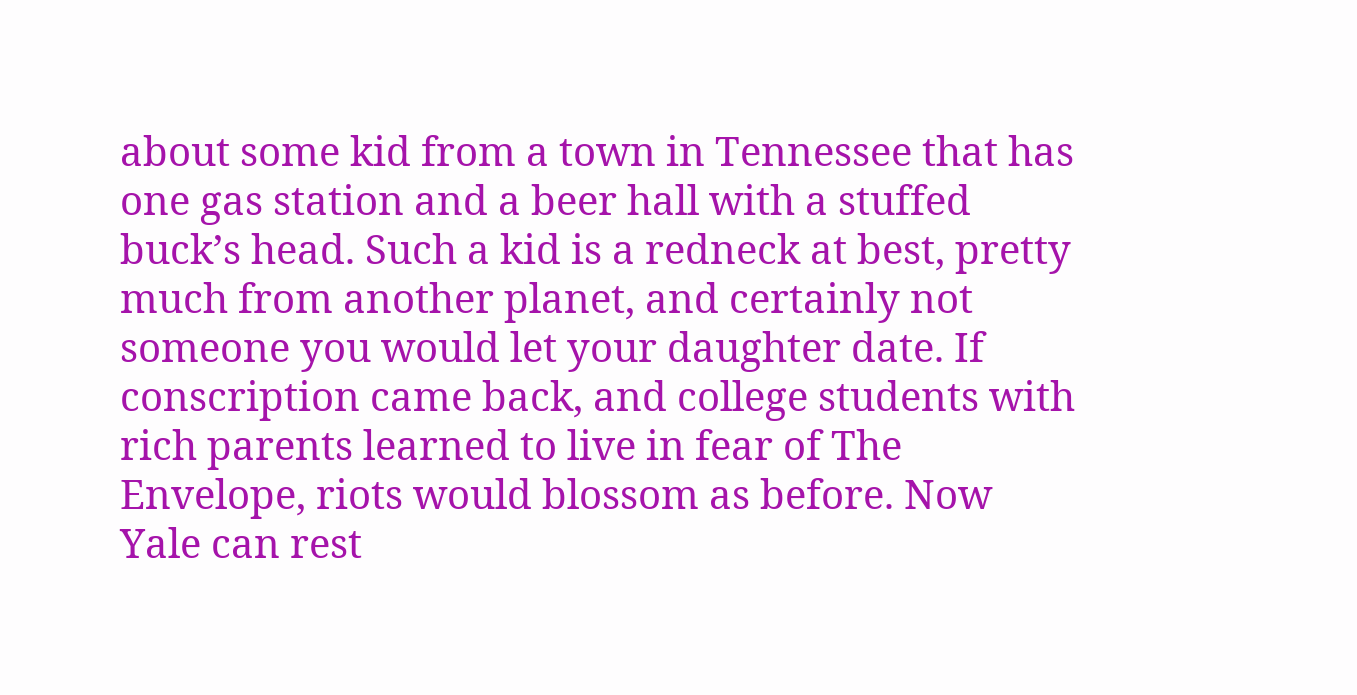about some kid from a town in Tennessee that has one gas station and a beer hall with a stuffed buck’s head. Such a kid is a redneck at best, pretty much from another planet, and certainly not someone you would let your daughter date. If conscription came back, and college students with rich parents learned to live in fear of The Envelope, riots would blossom as before. Now Yale can rest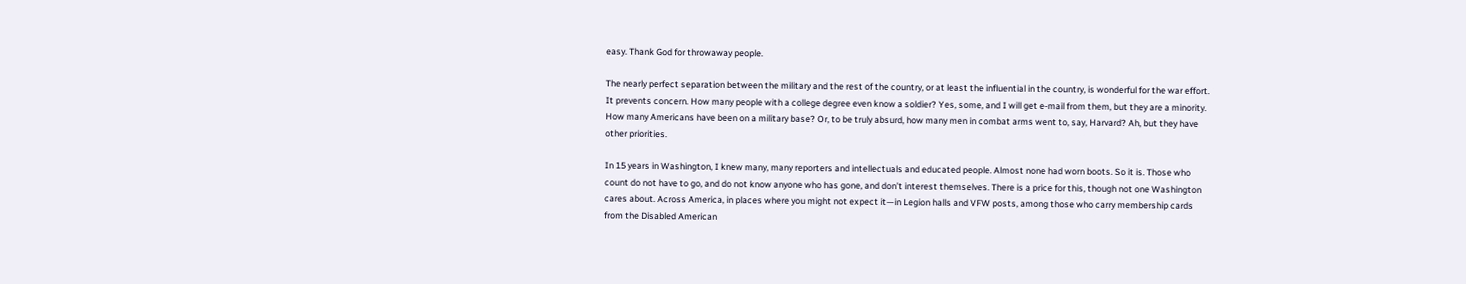easy. Thank God for throwaway people.

The nearly perfect separation between the military and the rest of the country, or at least the influential in the country, is wonderful for the war effort. It prevents concern. How many people with a college degree even know a soldier? Yes, some, and I will get e-mail from them, but they are a minority. How many Americans have been on a military base? Or, to be truly absurd, how many men in combat arms went to, say, Harvard? Ah, but they have other priorities.

In 15 years in Washington, I knew many, many reporters and intellectuals and educated people. Almost none had worn boots. So it is. Those who count do not have to go, and do not know anyone who has gone, and don’t interest themselves. There is a price for this, though not one Washington cares about. Across America, in places where you might not expect it—in Legion halls and VFW posts, among those who carry membership cards from the Disabled American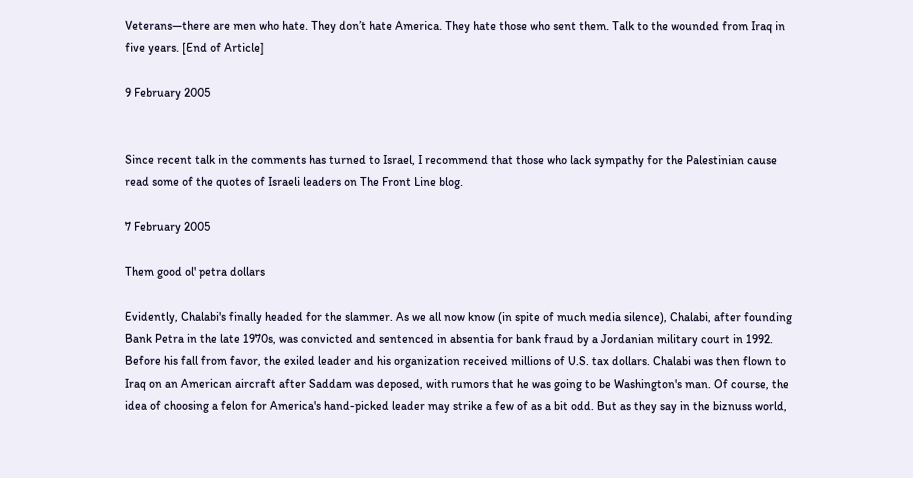Veterans—there are men who hate. They don’t hate America. They hate those who sent them. Talk to the wounded from Iraq in five years. [End of Article]

9 February 2005


Since recent talk in the comments has turned to Israel, I recommend that those who lack sympathy for the Palestinian cause read some of the quotes of Israeli leaders on The Front Line blog.

7 February 2005

Them good ol' petra dollars

Evidently, Chalabi's finally headed for the slammer. As we all now know (in spite of much media silence), Chalabi, after founding Bank Petra in the late 1970s, was convicted and sentenced in absentia for bank fraud by a Jordanian military court in 1992. Before his fall from favor, the exiled leader and his organization received millions of U.S. tax dollars. Chalabi was then flown to Iraq on an American aircraft after Saddam was deposed, with rumors that he was going to be Washington's man. Of course, the idea of choosing a felon for America's hand-picked leader may strike a few of as a bit odd. But as they say in the biznuss world,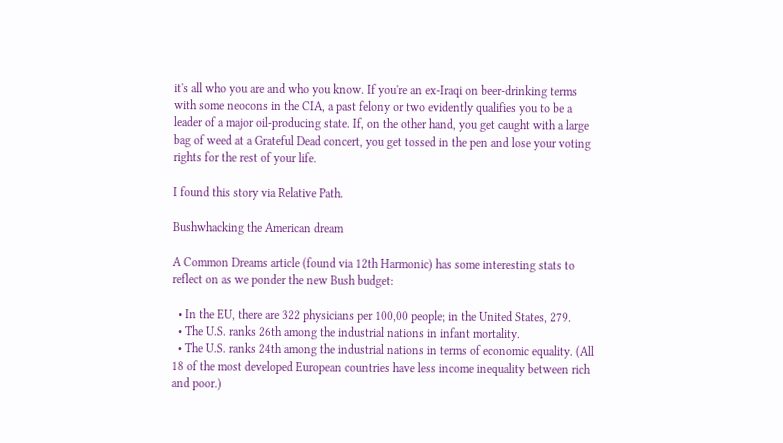it's all who you are and who you know. If you're an ex-Iraqi on beer-drinking terms with some neocons in the CIA, a past felony or two evidently qualifies you to be a leader of a major oil-producing state. If, on the other hand, you get caught with a large bag of weed at a Grateful Dead concert, you get tossed in the pen and lose your voting rights for the rest of your life.

I found this story via Relative Path.

Bushwhacking the American dream

A Common Dreams article (found via 12th Harmonic) has some interesting stats to reflect on as we ponder the new Bush budget:

  • In the EU, there are 322 physicians per 100,00 people; in the United States, 279.
  • The U.S. ranks 26th among the industrial nations in infant mortality.
  • The U.S. ranks 24th among the industrial nations in terms of economic equality. (All 18 of the most developed European countries have less income inequality between rich and poor.)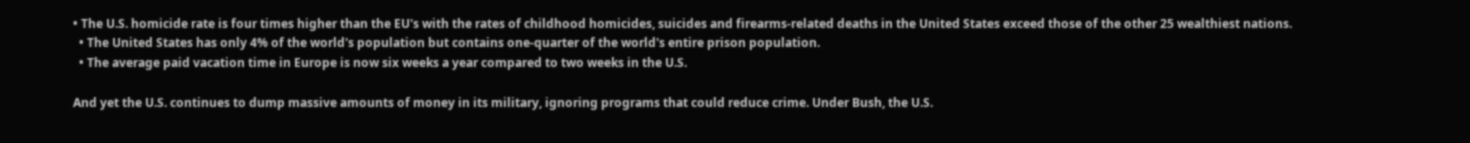• The U.S. homicide rate is four times higher than the EU's with the rates of childhood homicides, suicides and firearms-related deaths in the United States exceed those of the other 25 wealthiest nations.
  • The United States has only 4% of the world's population but contains one-quarter of the world's entire prison population.
  • The average paid vacation time in Europe is now six weeks a year compared to two weeks in the U.S.

And yet the U.S. continues to dump massive amounts of money in its military, ignoring programs that could reduce crime. Under Bush, the U.S.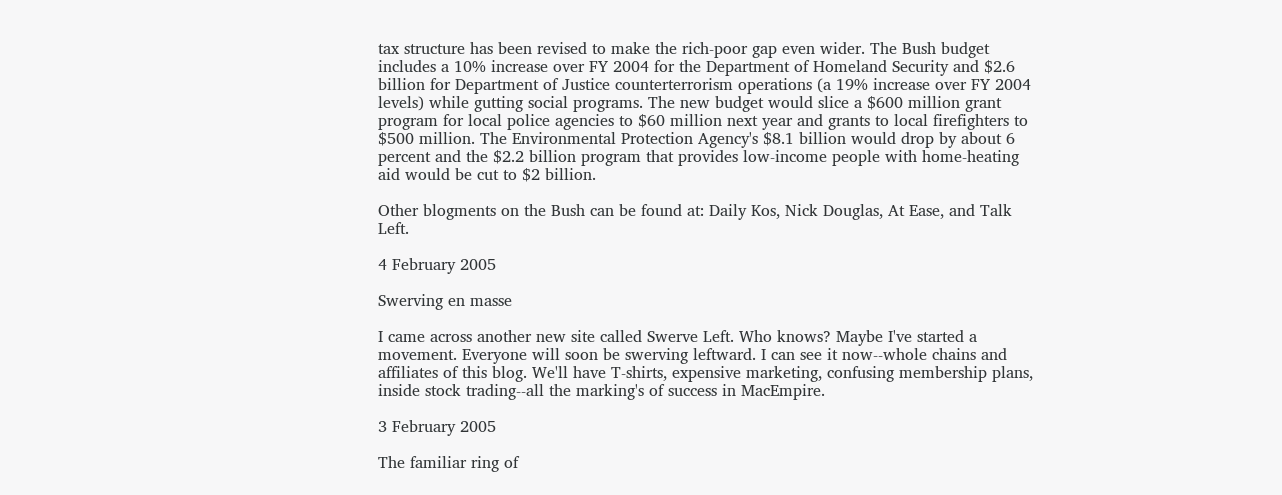tax structure has been revised to make the rich-poor gap even wider. The Bush budget includes a 10% increase over FY 2004 for the Department of Homeland Security and $2.6 billion for Department of Justice counterterrorism operations (a 19% increase over FY 2004 levels) while gutting social programs. The new budget would slice a $600 million grant program for local police agencies to $60 million next year and grants to local firefighters to $500 million. The Environmental Protection Agency's $8.1 billion would drop by about 6 percent and the $2.2 billion program that provides low-income people with home-heating aid would be cut to $2 billion.

Other blogments on the Bush can be found at: Daily Kos, Nick Douglas, At Ease, and Talk Left.

4 February 2005

Swerving en masse

I came across another new site called Swerve Left. Who knows? Maybe I've started a movement. Everyone will soon be swerving leftward. I can see it now--whole chains and affiliates of this blog. We'll have T-shirts, expensive marketing, confusing membership plans, inside stock trading--all the marking's of success in MacEmpire.

3 February 2005

The familiar ring of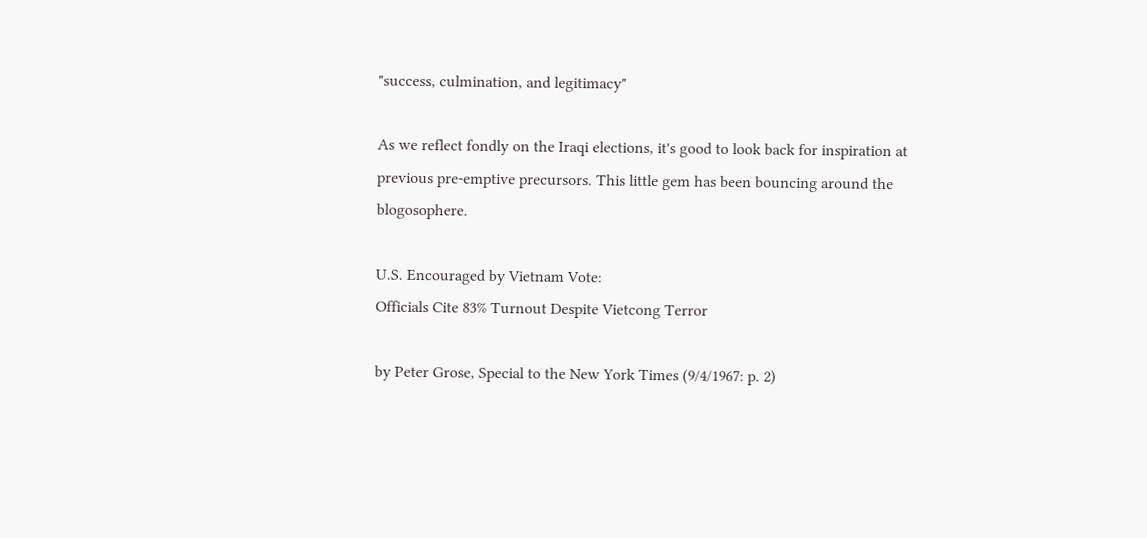"success, culmination, and legitimacy"

As we reflect fondly on the Iraqi elections, it's good to look back for inspiration at previous pre-emptive precursors. This little gem has been bouncing around the blogosophere.

U.S. Encouraged by Vietnam Vote:
Officials Cite 83% Turnout Despite Vietcong Terror

by Peter Grose, Special to the New York Times (9/4/1967: p. 2)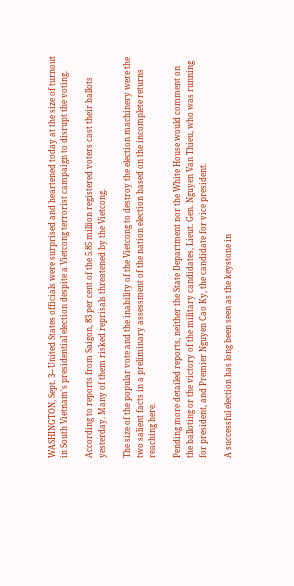WASHINGTON, Sept. 3-- United States officials were surprised and heartened today at the size of turnout in South Vietnam's presidential election despite a Vietcong terrorist campaign to disrupt the voting.

According to reports from Saigon, 83 per cent of the 5.85 million registered voters cast their ballots yesterday. Many of them risked reprisals threatened by the Vietcong.

The size of the popular vote and the inability of the Vietcong to destroy the election machinery were the two salient facts in a preliminary assessment of the nation election based on the incomplete returns reaching here.

Pending more detailed reports, neither the State Department nor the White House would comment on the balloting or the victory of the military candidates, Lieut. Gen. Nguyen Van Thieu, who was running for president, and Premier Nguyen Cao Ky, the candidate for vice president.

A successful election has long been seen as the keystone in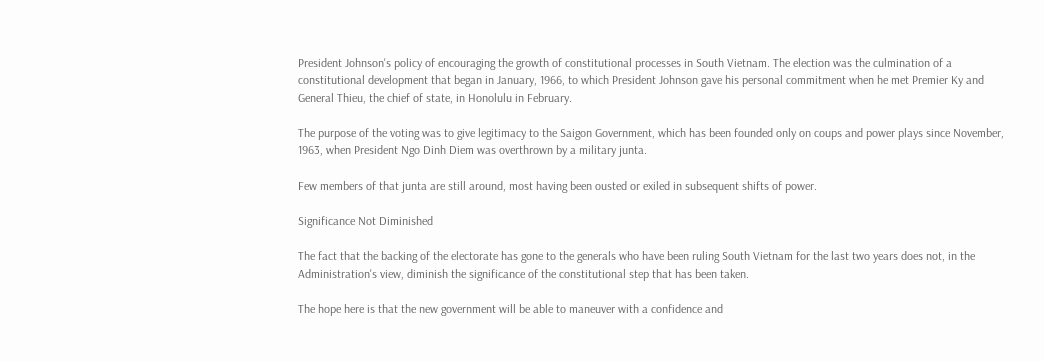President Johnson's policy of encouraging the growth of constitutional processes in South Vietnam. The election was the culmination of a constitutional development that began in January, 1966, to which President Johnson gave his personal commitment when he met Premier Ky and General Thieu, the chief of state, in Honolulu in February.

The purpose of the voting was to give legitimacy to the Saigon Government, which has been founded only on coups and power plays since November, 1963, when President Ngo Dinh Diem was overthrown by a military junta.

Few members of that junta are still around, most having been ousted or exiled in subsequent shifts of power.

Significance Not Diminished

The fact that the backing of the electorate has gone to the generals who have been ruling South Vietnam for the last two years does not, in the Administration's view, diminish the significance of the constitutional step that has been taken.

The hope here is that the new government will be able to maneuver with a confidence and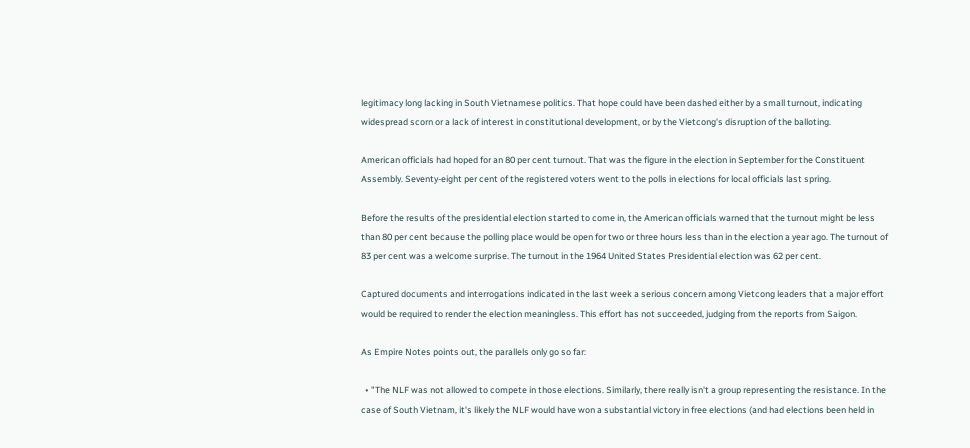legitimacy long lacking in South Vietnamese politics. That hope could have been dashed either by a small turnout, indicating widespread scorn or a lack of interest in constitutional development, or by the Vietcong's disruption of the balloting.

American officials had hoped for an 80 per cent turnout. That was the figure in the election in September for the Constituent Assembly. Seventy-eight per cent of the registered voters went to the polls in elections for local officials last spring.

Before the results of the presidential election started to come in, the American officials warned that the turnout might be less than 80 per cent because the polling place would be open for two or three hours less than in the election a year ago. The turnout of 83 per cent was a welcome surprise. The turnout in the 1964 United States Presidential election was 62 per cent.

Captured documents and interrogations indicated in the last week a serious concern among Vietcong leaders that a major effort would be required to render the election meaningless. This effort has not succeeded, judging from the reports from Saigon.

As Empire Notes points out, the parallels only go so far:

  • "The NLF was not allowed to compete in those elections. Similarly, there really isn't a group representing the resistance. In the case of South Vietnam, it's likely the NLF would have won a substantial victory in free elections (and had elections been held in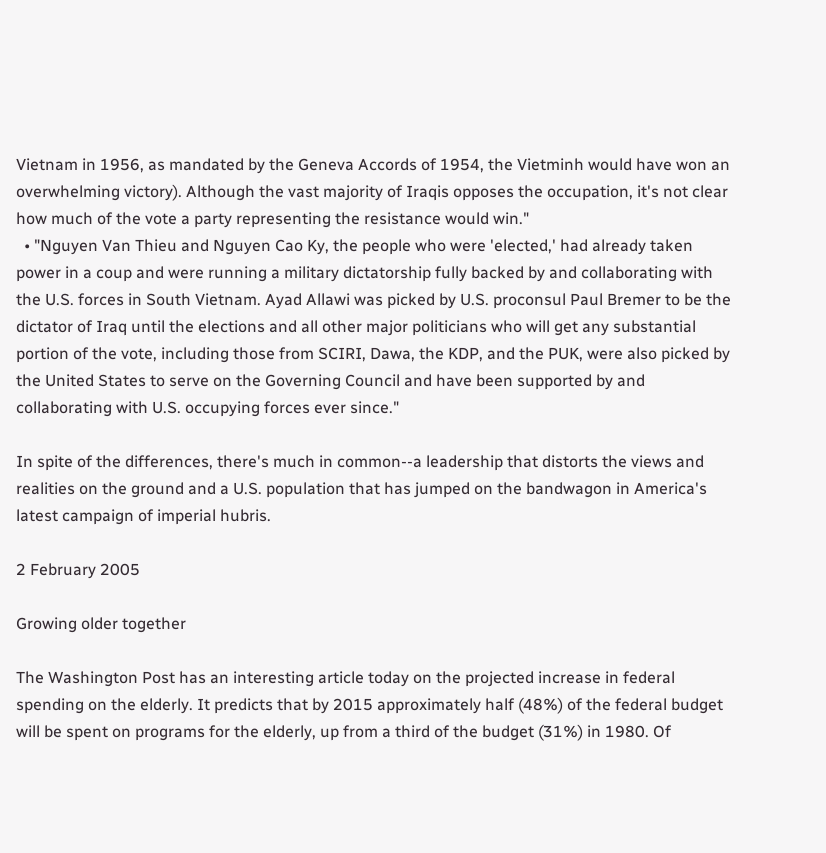Vietnam in 1956, as mandated by the Geneva Accords of 1954, the Vietminh would have won an overwhelming victory). Although the vast majority of Iraqis opposes the occupation, it's not clear how much of the vote a party representing the resistance would win."
  • "Nguyen Van Thieu and Nguyen Cao Ky, the people who were 'elected,' had already taken power in a coup and were running a military dictatorship fully backed by and collaborating with the U.S. forces in South Vietnam. Ayad Allawi was picked by U.S. proconsul Paul Bremer to be the dictator of Iraq until the elections and all other major politicians who will get any substantial portion of the vote, including those from SCIRI, Dawa, the KDP, and the PUK, were also picked by the United States to serve on the Governing Council and have been supported by and collaborating with U.S. occupying forces ever since."

In spite of the differences, there's much in common--a leadership that distorts the views and realities on the ground and a U.S. population that has jumped on the bandwagon in America's latest campaign of imperial hubris.

2 February 2005

Growing older together

The Washington Post has an interesting article today on the projected increase in federal spending on the elderly. It predicts that by 2015 approximately half (48%) of the federal budget will be spent on programs for the elderly, up from a third of the budget (31%) in 1980. Of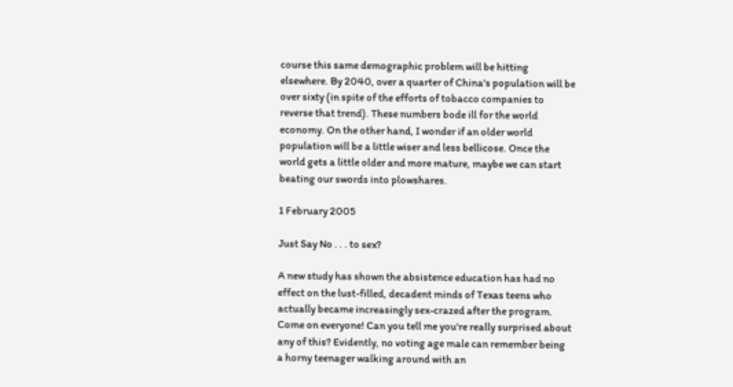course this same demographic problem will be hitting elsewhere. By 2040, over a quarter of China's population will be over sixty (in spite of the efforts of tobacco companies to reverse that trend). These numbers bode ill for the world economy. On the other hand, I wonder if an older world population will be a little wiser and less bellicose. Once the world gets a little older and more mature, maybe we can start beating our swords into plowshares.

1 February 2005

Just Say No . . . to sex?

A new study has shown the absistence education has had no effect on the lust-filled, decadent minds of Texas teens who actually became increasingly sex-crazed after the program. Come on everyone! Can you tell me you're really surprised about any of this? Evidently, no voting age male can remember being a horny teenager walking around with an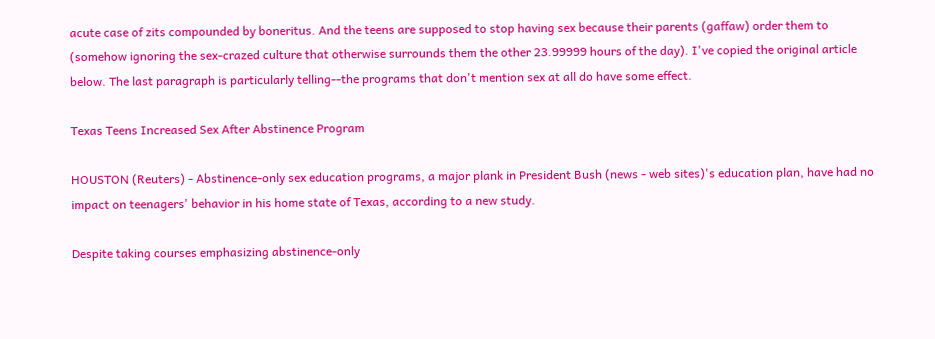acute case of zits compounded by boneritus. And the teens are supposed to stop having sex because their parents (gaffaw) order them to (somehow ignoring the sex-crazed culture that otherwise surrounds them the other 23.99999 hours of the day). I've copied the original article below. The last paragraph is particularly telling--the programs that don't mention sex at all do have some effect.

Texas Teens Increased Sex After Abstinence Program

HOUSTON (Reuters) - Abstinence-only sex education programs, a major plank in President Bush (news - web sites)'s education plan, have had no impact on teenagers' behavior in his home state of Texas, according to a new study.

Despite taking courses emphasizing abstinence-only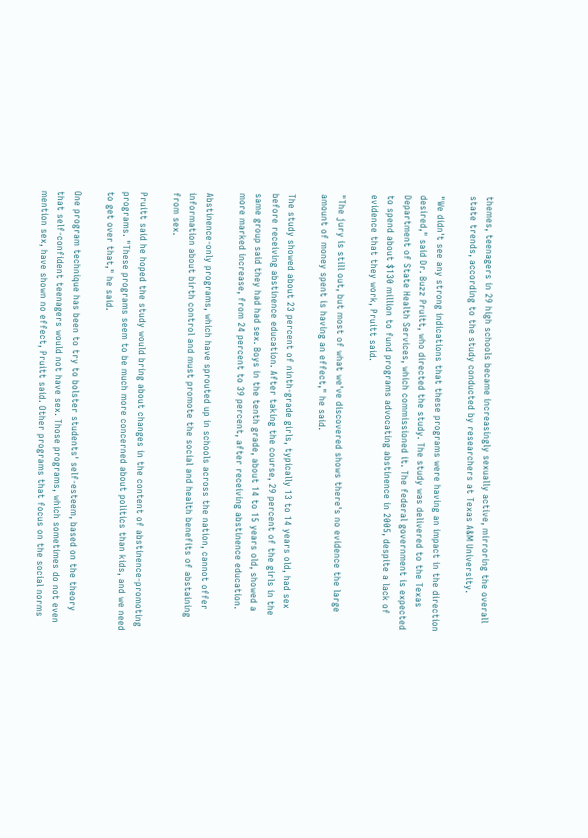themes, teenagers in 29 high schools became increasingly sexually active, mirroring the overall state trends, according to the study conducted by researchers at Texas A&M University.

"We didn't see any strong indications that these programs were having an impact in the direction desired," said Dr. Buzz Pruitt, who directed the study. The study was delivered to the Texas Department of State Health Services, which commissioned it. The federal government is expected to spend about $130 million to fund programs advocating abstinence in 2005, despite a lack of evidence that they work, Pruitt said.

"The jury is still out, but most of what we've discovered shows there's no evidence the large amount of money spent is having an effect," he said.

The study showed about 23 percent of ninth-grade girls, typically 13 to 14 years old, had sex before receiving abstinence education. After taking the course, 29 percent of the girls in the same group said they had had sex. Boys in the tenth grade, about 14 to 15 years old, showed a more marked increase, from 24 percent to 39 percent, after receiving abstinence education.

Abstinence-only programs, which have sprouted up in schools across the nation, cannot offer information about birth control and must promote the social and health benefits of abstaining from sex.

Pruitt said he hoped the study would bring about changes in the content of abstinence-promoting programs. "These programs seem to be much more concerned about politics than kids, and we need to get over that," he said.

One program technique has been to try to bolster students' self-esteem, based on the theory that self-confident teenagers would not have sex. Those programs, which sometimes do not even mention sex, have shown no effect, Pruitt said. Other programs that focus on the social norms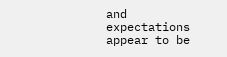and expectations appear to be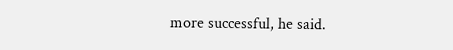more successful, he said.